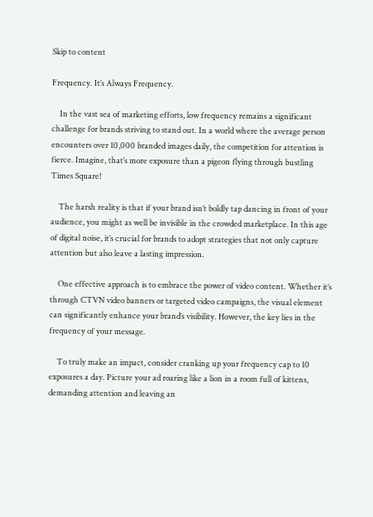Skip to content

Frequency. It’s Always Frequency.

    In the vast sea of marketing efforts, low frequency remains a significant challenge for brands striving to stand out. In a world where the average person encounters over 10,000 branded images daily, the competition for attention is fierce. Imagine, that’s more exposure than a pigeon flying through bustling Times Square!

    The harsh reality is that if your brand isn’t boldly tap dancing in front of your audience, you might as well be invisible in the crowded marketplace. In this age of digital noise, it’s crucial for brands to adopt strategies that not only capture attention but also leave a lasting impression.

    One effective approach is to embrace the power of video content. Whether it’s through CTVN video banners or targeted video campaigns, the visual element can significantly enhance your brand’s visibility. However, the key lies in the frequency of your message.

    To truly make an impact, consider cranking up your frequency cap to 10 exposures a day. Picture your ad roaring like a lion in a room full of kittens, demanding attention and leaving an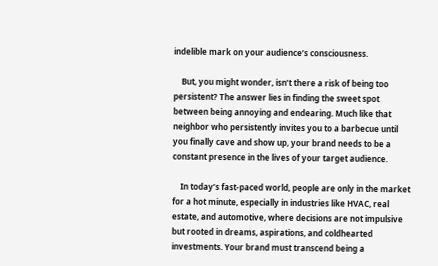indelible mark on your audience’s consciousness.

    But, you might wonder, isn’t there a risk of being too persistent? The answer lies in finding the sweet spot between being annoying and endearing. Much like that neighbor who persistently invites you to a barbecue until you finally cave and show up, your brand needs to be a constant presence in the lives of your target audience.

    In today’s fast-paced world, people are only in the market for a hot minute, especially in industries like HVAC, real estate, and automotive, where decisions are not impulsive but rooted in dreams, aspirations, and coldhearted investments. Your brand must transcend being a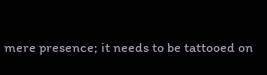mere presence; it needs to be tattooed on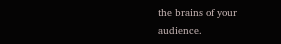the brains of your audience.